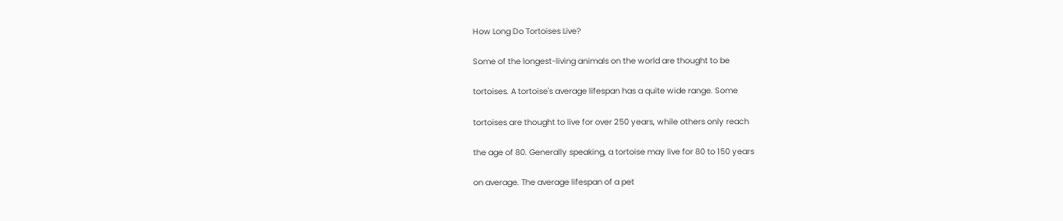How Long Do Tortoises Live?

Some of the longest-living animals on the world are thought to be

tortoises. A tortoise's average lifespan has a quite wide range. Some

tortoises are thought to live for over 250 years, while others only reach

the age of 80. Generally speaking, a tortoise may live for 80 to 150 years

on average. The average lifespan of a pet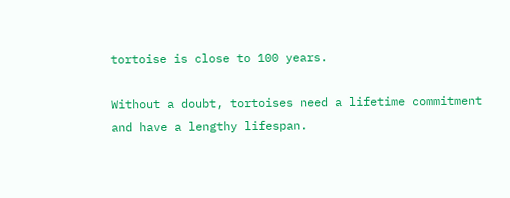tortoise is close to 100 years.

Without a doubt, tortoises need a lifetime commitment and have a lengthy lifespan.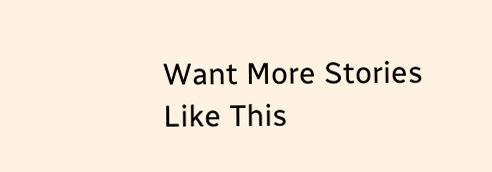Want More Stories Like This